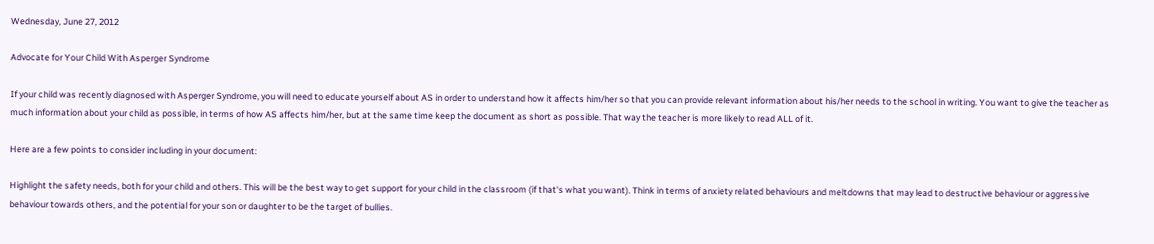Wednesday, June 27, 2012

Advocate for Your Child With Asperger Syndrome

If your child was recently diagnosed with Asperger Syndrome, you will need to educate yourself about AS in order to understand how it affects him/her so that you can provide relevant information about his/her needs to the school in writing. You want to give the teacher as much information about your child as possible, in terms of how AS affects him/her, but at the same time keep the document as short as possible. That way the teacher is more likely to read ALL of it.

Here are a few points to consider including in your document:

Highlight the safety needs, both for your child and others. This will be the best way to get support for your child in the classroom (if that's what you want). Think in terms of anxiety related behaviours and meltdowns that may lead to destructive behaviour or aggressive behaviour towards others, and the potential for your son or daughter to be the target of bullies.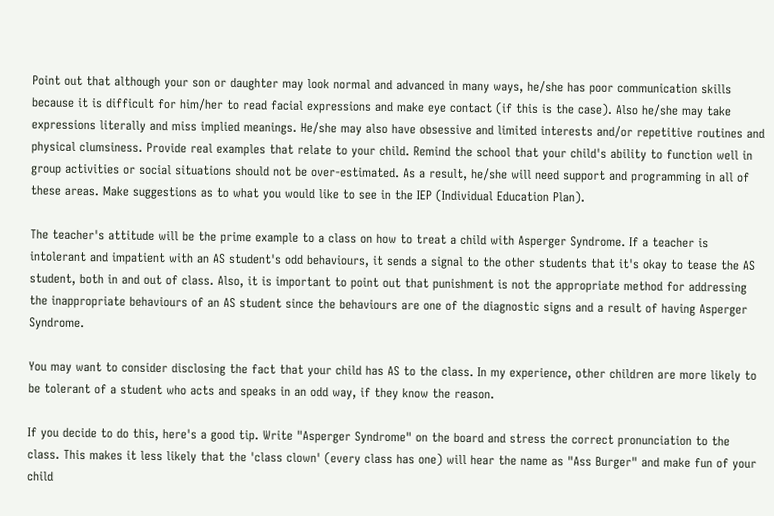Point out that although your son or daughter may look normal and advanced in many ways, he/she has poor communication skills because it is difficult for him/her to read facial expressions and make eye contact (if this is the case). Also he/she may take expressions literally and miss implied meanings. He/she may also have obsessive and limited interests and/or repetitive routines and physical clumsiness. Provide real examples that relate to your child. Remind the school that your child's ability to function well in group activities or social situations should not be over-estimated. As a result, he/she will need support and programming in all of these areas. Make suggestions as to what you would like to see in the IEP (Individual Education Plan).

The teacher's attitude will be the prime example to a class on how to treat a child with Asperger Syndrome. If a teacher is intolerant and impatient with an AS student's odd behaviours, it sends a signal to the other students that it's okay to tease the AS student, both in and out of class. Also, it is important to point out that punishment is not the appropriate method for addressing the inappropriate behaviours of an AS student since the behaviours are one of the diagnostic signs and a result of having Asperger Syndrome.

You may want to consider disclosing the fact that your child has AS to the class. In my experience, other children are more likely to be tolerant of a student who acts and speaks in an odd way, if they know the reason.

If you decide to do this, here's a good tip. Write "Asperger Syndrome" on the board and stress the correct pronunciation to the class. This makes it less likely that the 'class clown' (every class has one) will hear the name as "Ass Burger" and make fun of your child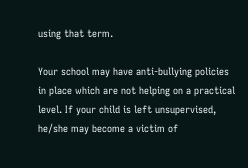using that term.

Your school may have anti-bullying policies in place which are not helping on a practical level. If your child is left unsupervised, he/she may become a victim of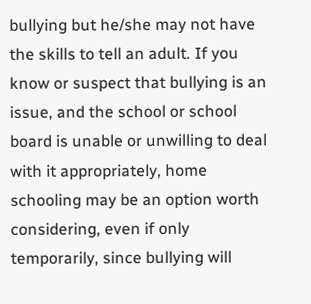bullying but he/she may not have the skills to tell an adult. If you know or suspect that bullying is an issue, and the school or school board is unable or unwilling to deal with it appropriately, home schooling may be an option worth considering, even if only temporarily, since bullying will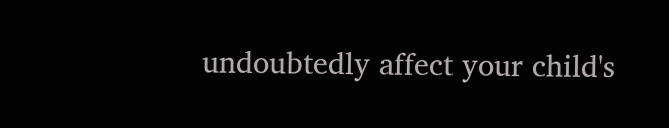undoubtedly affect your child's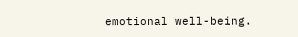emotional well-being.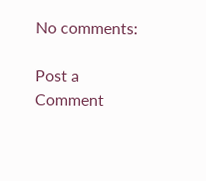No comments:

Post a Comment